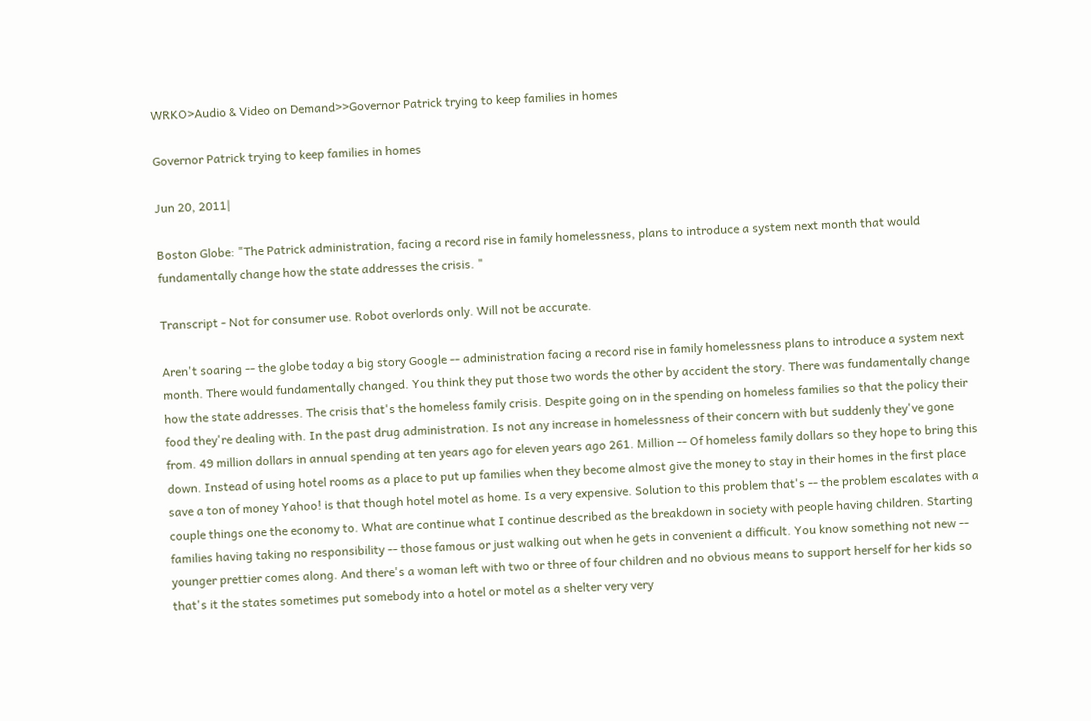WRKO>Audio & Video on Demand>>Governor Patrick trying to keep families in homes

Governor Patrick trying to keep families in homes

Jun 20, 2011|

Boston Globe: "The Patrick administration, facing a record rise in family homelessness, plans to introduce a system next month that would fundamentally change how the state addresses the crisis. "

Transcript - Not for consumer use. Robot overlords only. Will not be accurate.

Aren't soaring -- the globe today a big story Google -- administration facing a record rise in family homelessness plans to introduce a system next month. There would fundamentally changed. You think they put those two words the other by accident the story. There was fundamentally change how the state addresses. The crisis that's the homeless family crisis. Despite going on in the spending on homeless families so that the policy their food they're dealing with. In the past drug administration. Is not any increase in homelessness of their concern with but suddenly they've gone from. 49 million dollars in annual spending at ten years ago for eleven years ago 261. Million -- Of homeless family dollars so they hope to bring this down. Instead of using hotel rooms as a place to put up families when they become almost give the money to stay in their homes in the first place save a ton of money Yahoo! is that though hotel motel as home. Is a very expensive. Solution to this problem that's -- the problem escalates with a couple things one the economy to. What are continue what I continue described as the breakdown in society with people having children. Starting families having taking no responsibility -- those famous or just walking out when he gets in convenient a difficult. You know something not new -- younger prettier comes along. And there's a woman left with two or three of four children and no obvious means to support herself for her kids so that's it the states sometimes put somebody into a hotel or motel as a shelter very very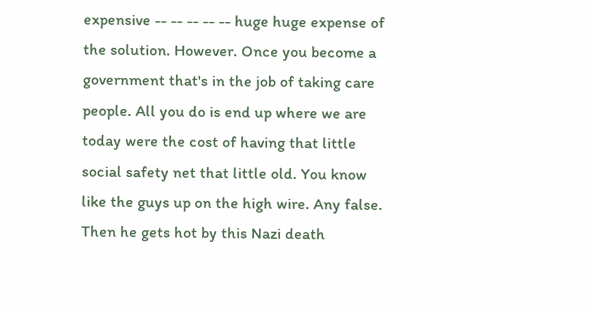expensive -- -- -- -- -- huge huge expense of the solution. However. Once you become a government that's in the job of taking care people. All you do is end up where we are today were the cost of having that little social safety net that little old. You know like the guys up on the high wire. Any false. Then he gets hot by this Nazi death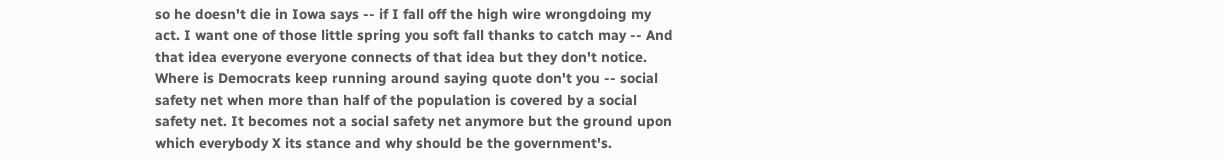so he doesn't die in Iowa says -- if I fall off the high wire wrongdoing my act. I want one of those little spring you soft fall thanks to catch may -- And that idea everyone everyone connects of that idea but they don't notice. Where is Democrats keep running around saying quote don't you -- social safety net when more than half of the population is covered by a social safety net. It becomes not a social safety net anymore but the ground upon which everybody X its stance and why should be the government's.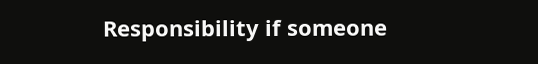Responsibility if someone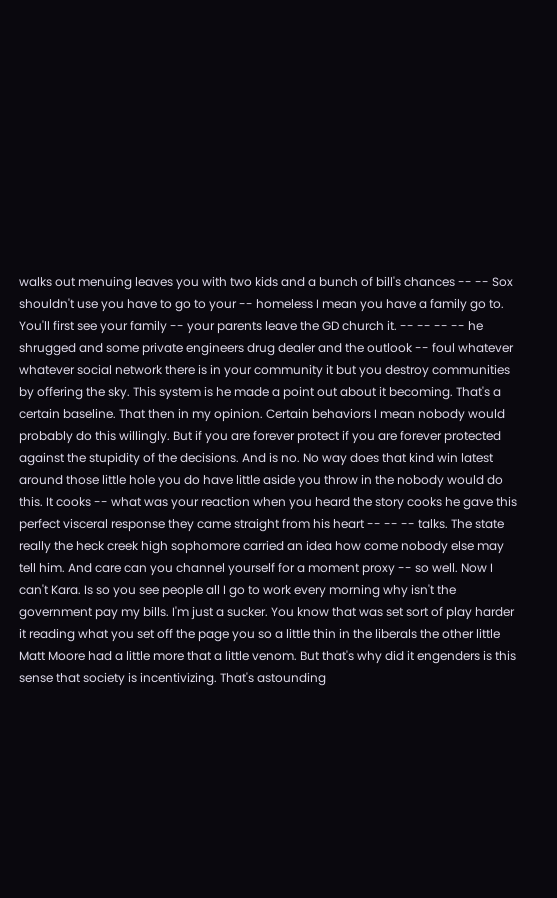walks out menuing leaves you with two kids and a bunch of bill's chances -- -- Sox shouldn't use you have to go to your -- homeless I mean you have a family go to. You'll first see your family -- your parents leave the GD church it. -- -- -- -- he shrugged and some private engineers drug dealer and the outlook -- foul whatever whatever social network there is in your community it but you destroy communities by offering the sky. This system is he made a point out about it becoming. That's a certain baseline. That then in my opinion. Certain behaviors I mean nobody would probably do this willingly. But if you are forever protect if you are forever protected against the stupidity of the decisions. And is no. No way does that kind win latest around those little hole you do have little aside you throw in the nobody would do this. It cooks -- what was your reaction when you heard the story cooks he gave this perfect visceral response they came straight from his heart -- -- -- talks. The state really the heck creek high sophomore carried an idea how come nobody else may tell him. And care can you channel yourself for a moment proxy -- so well. Now I can't Kara. Is so you see people all I go to work every morning why isn't the government pay my bills. I'm just a sucker. You know that was set sort of play harder it reading what you set off the page you so a little thin in the liberals the other little Matt Moore had a little more that a little venom. But that's why did it engenders is this sense that society is incentivizing. That's astounding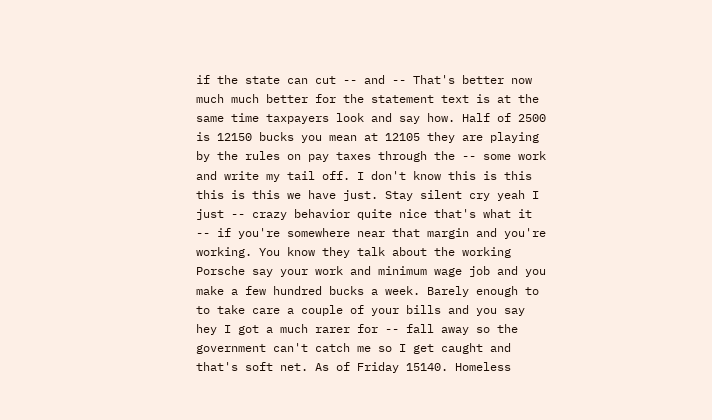if the state can cut -- and -- That's better now much much better for the statement text is at the same time taxpayers look and say how. Half of 2500 is 12150 bucks you mean at 12105 they are playing by the rules on pay taxes through the -- some work and write my tail off. I don't know this is this this is this we have just. Stay silent cry yeah I just -- crazy behavior quite nice that's what it -- if you're somewhere near that margin and you're working. You know they talk about the working Porsche say your work and minimum wage job and you make a few hundred bucks a week. Barely enough to to take care a couple of your bills and you say hey I got a much rarer for -- fall away so the government can't catch me so I get caught and that's soft net. As of Friday 15140. Homeless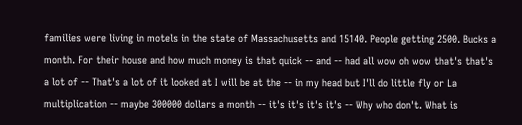families were living in motels in the state of Massachusetts and 15140. People getting 2500. Bucks a month. For their house and how much money is that quick -- and -- had all wow oh wow that's that's a lot of -- That's a lot of it looked at I will be at the -- in my head but I'll do little fly or La multiplication -- maybe 300000 dollars a month -- it's it's it's it's -- Why who don't. What is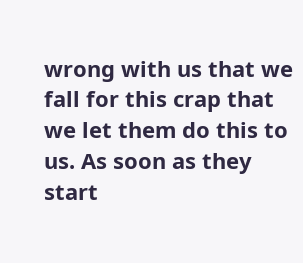wrong with us that we fall for this crap that we let them do this to us. As soon as they start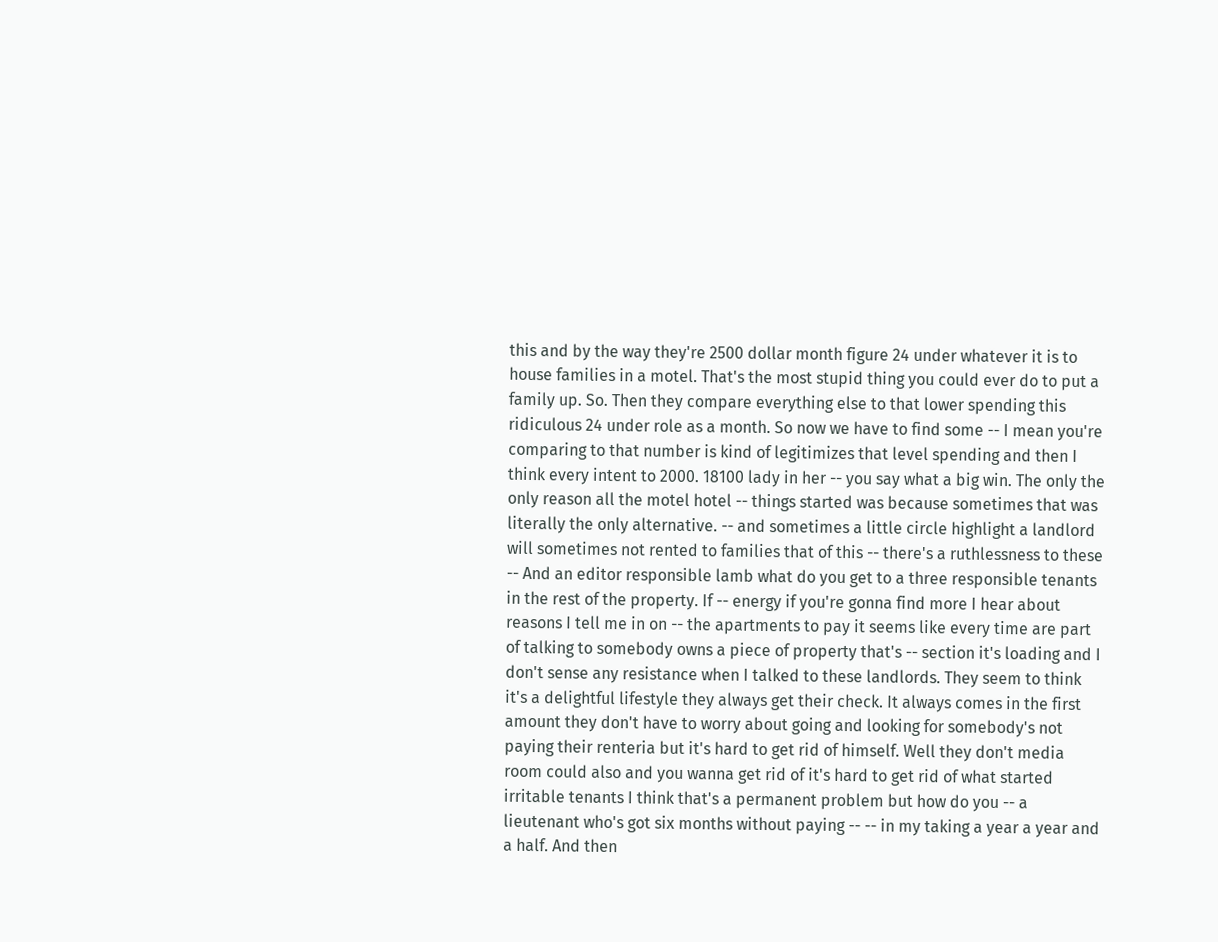this and by the way they're 2500 dollar month figure 24 under whatever it is to house families in a motel. That's the most stupid thing you could ever do to put a family up. So. Then they compare everything else to that lower spending this ridiculous 24 under role as a month. So now we have to find some -- I mean you're comparing to that number is kind of legitimizes that level spending and then I think every intent to 2000. 18100 lady in her -- you say what a big win. The only the only reason all the motel hotel -- things started was because sometimes that was literally the only alternative. -- and sometimes a little circle highlight a landlord will sometimes not rented to families that of this -- there's a ruthlessness to these -- And an editor responsible lamb what do you get to a three responsible tenants in the rest of the property. If -- energy if you're gonna find more I hear about reasons I tell me in on -- the apartments to pay it seems like every time are part of talking to somebody owns a piece of property that's -- section it's loading and I don't sense any resistance when I talked to these landlords. They seem to think it's a delightful lifestyle they always get their check. It always comes in the first amount they don't have to worry about going and looking for somebody's not paying their renteria but it's hard to get rid of himself. Well they don't media room could also and you wanna get rid of it's hard to get rid of what started irritable tenants I think that's a permanent problem but how do you -- a lieutenant who's got six months without paying -- -- in my taking a year a year and a half. And then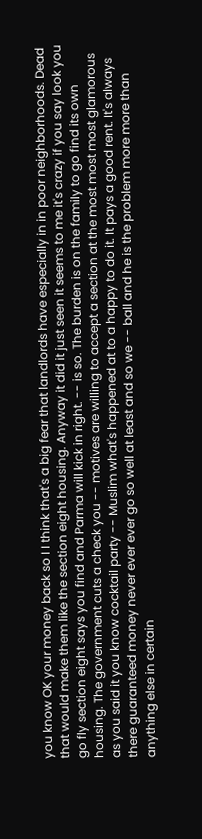you know OK your money back so I I think that's a big fear that landlords have especially in in poor neighborhoods. Dead that would make them like the section eight housing. Anyway it did it just seen it seems to me it's crazy if you say look you go fly section eight says you find and Parma will kick in right. -- is so. The burden is on the family to go find its own housing. The government cuts a check you -- motives are willing to accept a section at the most most most glamorous as you said it you know cocktail party -- Muslim what's happened at to a happy to do it. It pays a good rent. It's always there guaranteed money never ever ever go so well at least and so we -- ball and he is the problem more more than anything else in certain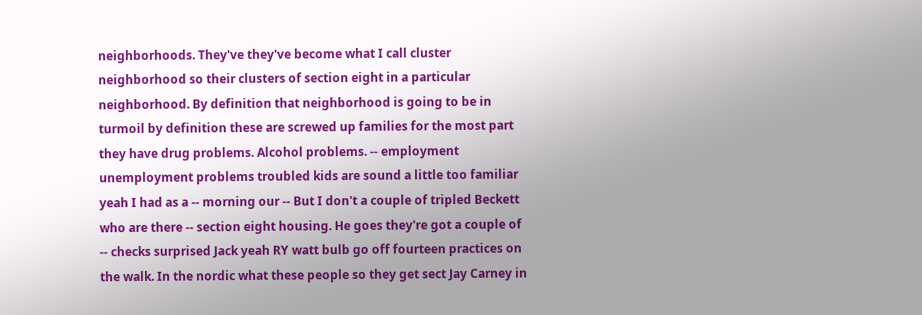neighborhoods. They've they've become what I call cluster neighborhood so their clusters of section eight in a particular neighborhood. By definition that neighborhood is going to be in turmoil by definition these are screwed up families for the most part they have drug problems. Alcohol problems. -- employment unemployment problems troubled kids are sound a little too familiar yeah I had as a -- morning our -- But I don't a couple of tripled Beckett who are there -- section eight housing. He goes they're got a couple of -- checks surprised Jack yeah RY watt bulb go off fourteen practices on the walk. In the nordic what these people so they get sect Jay Carney in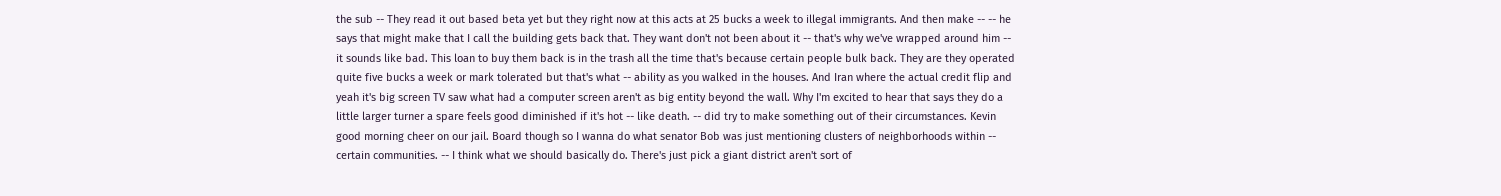the sub -- They read it out based beta yet but they right now at this acts at 25 bucks a week to illegal immigrants. And then make -- -- he says that might make that I call the building gets back that. They want don't not been about it -- that's why we've wrapped around him -- it sounds like bad. This loan to buy them back is in the trash all the time that's because certain people bulk back. They are they operated quite five bucks a week or mark tolerated but that's what -- ability as you walked in the houses. And Iran where the actual credit flip and yeah it's big screen TV saw what had a computer screen aren't as big entity beyond the wall. Why I'm excited to hear that says they do a little larger turner a spare feels good diminished if it's hot -- like death. -- did try to make something out of their circumstances. Kevin good morning cheer on our jail. Board though so I wanna do what senator Bob was just mentioning clusters of neighborhoods within -- certain communities. -- I think what we should basically do. There's just pick a giant district aren't sort of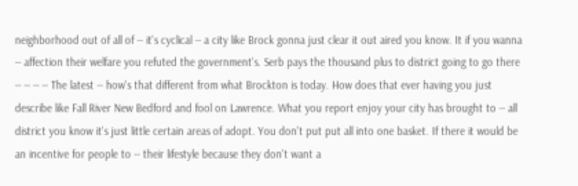neighborhood out of all of -- it's cyclical -- a city like Brock gonna just clear it out aired you know. It if you wanna -- affection their welfare you refuted the government's. Serb pays the thousand plus to district going to go there -- -- -- -- The latest -- how's that different from what Brockton is today. How does that ever having you just describe like Fall River New Bedford and fool on Lawrence. What you report enjoy your city has brought to -- all district you know it's just little certain areas of adopt. You don't put put all into one basket. If there it would be an incentive for people to -- their lifestyle because they don't want a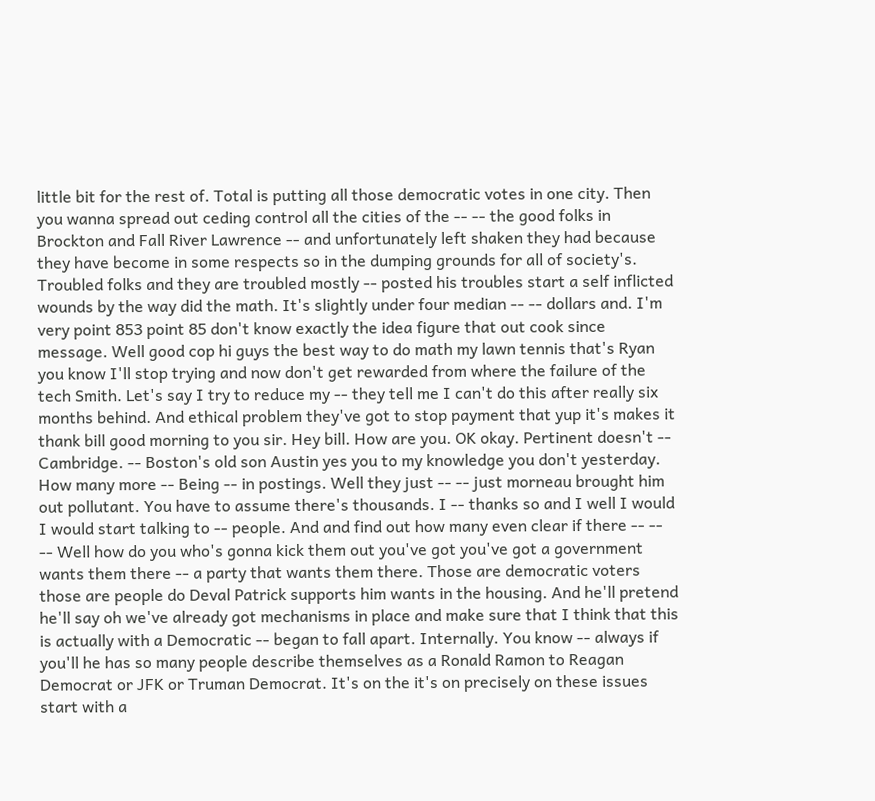little bit for the rest of. Total is putting all those democratic votes in one city. Then you wanna spread out ceding control all the cities of the -- -- the good folks in Brockton and Fall River Lawrence -- and unfortunately left shaken they had because they have become in some respects so in the dumping grounds for all of society's. Troubled folks and they are troubled mostly -- posted his troubles start a self inflicted wounds by the way did the math. It's slightly under four median -- -- dollars and. I'm very point 853 point 85 don't know exactly the idea figure that out cook since message. Well good cop hi guys the best way to do math my lawn tennis that's Ryan you know I'll stop trying and now don't get rewarded from where the failure of the tech Smith. Let's say I try to reduce my -- they tell me I can't do this after really six months behind. And ethical problem they've got to stop payment that yup it's makes it thank bill good morning to you sir. Hey bill. How are you. OK okay. Pertinent doesn't -- Cambridge. -- Boston's old son Austin yes you to my knowledge you don't yesterday. How many more -- Being -- in postings. Well they just -- -- just morneau brought him out pollutant. You have to assume there's thousands. I -- thanks so and I well I would I would start talking to -- people. And and find out how many even clear if there -- -- -- Well how do you who's gonna kick them out you've got you've got a government wants them there -- a party that wants them there. Those are democratic voters those are people do Deval Patrick supports him wants in the housing. And he'll pretend he'll say oh we've already got mechanisms in place and make sure that I think that this is actually with a Democratic -- began to fall apart. Internally. You know -- always if you'll he has so many people describe themselves as a Ronald Ramon to Reagan Democrat or JFK or Truman Democrat. It's on the it's on precisely on these issues start with a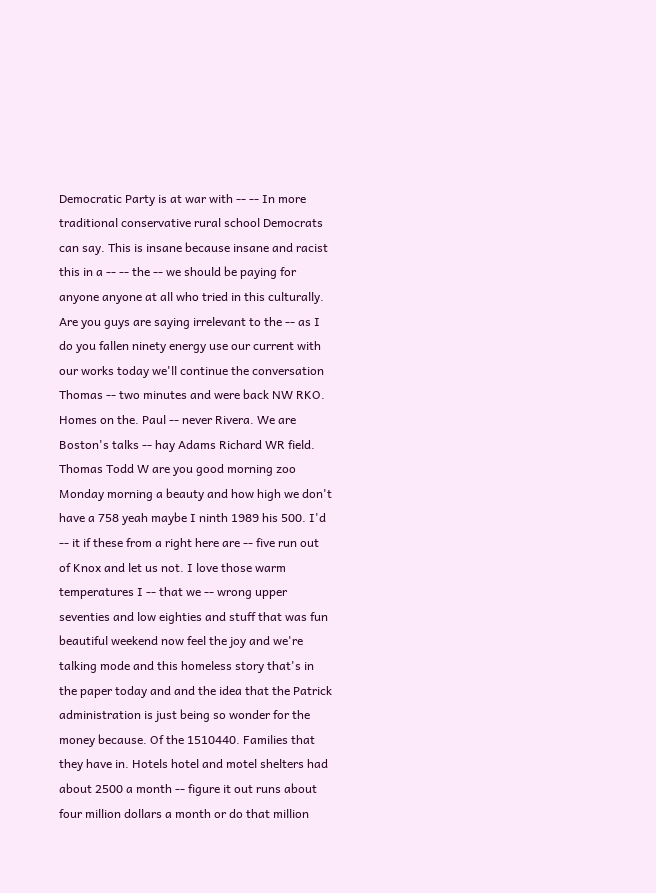Democratic Party is at war with -- -- In more traditional conservative rural school Democrats can say. This is insane because insane and racist this in a -- -- the -- we should be paying for anyone anyone at all who tried in this culturally. Are you guys are saying irrelevant to the -- as I do you fallen ninety energy use our current with our works today we'll continue the conversation Thomas -- two minutes and were back NW RKO. Homes on the. Paul -- never Rivera. We are Boston's talks -- hay Adams Richard WR field. Thomas Todd W are you good morning zoo Monday morning a beauty and how high we don't have a 758 yeah maybe I ninth 1989 his 500. I'd -- it if these from a right here are -- five run out of Knox and let us not. I love those warm temperatures I -- that we -- wrong upper seventies and low eighties and stuff that was fun beautiful weekend now feel the joy and we're talking mode and this homeless story that's in the paper today and and the idea that the Patrick administration is just being so wonder for the money because. Of the 1510440. Families that they have in. Hotels hotel and motel shelters had about 2500 a month -- figure it out runs about four million dollars a month or do that million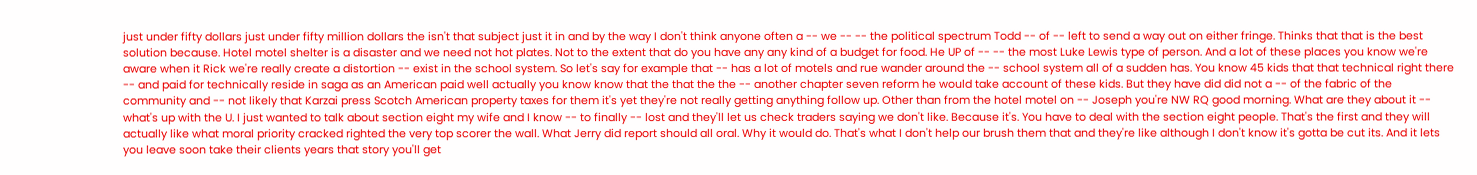just under fifty dollars just under fifty million dollars the isn't that subject just it in and by the way I don't think anyone often a -- we -- -- the political spectrum Todd -- of -- left to send a way out on either fringe. Thinks that that is the best solution because. Hotel motel shelter is a disaster and we need not hot plates. Not to the extent that do you have any any kind of a budget for food. He UP of -- -- the most Luke Lewis type of person. And a lot of these places you know we're aware when it Rick we're really create a distortion -- exist in the school system. So let's say for example that -- has a lot of motels and rue wander around the -- school system all of a sudden has. You know 45 kids that that technical right there -- and paid for technically reside in saga as an American paid well actually you know know that the that the the -- another chapter seven reform he would take account of these kids. But they have did did not a -- of the fabric of the community and -- not likely that Karzai press Scotch American property taxes for them it's yet they're not really getting anything follow up. Other than from the hotel motel on -- Joseph you're NW RQ good morning. What are they about it -- what's up with the U. I just wanted to talk about section eight my wife and I know -- to finally -- lost and they'll let us check traders saying we don't like. Because it's. You have to deal with the section eight people. That's the first and they will actually like what moral priority cracked righted the very top scorer the wall. What Jerry did report should all oral. Why it would do. That's what I don't help our brush them that and they're like although I don't know it's gotta be cut its. And it lets you leave soon take their clients years that story you'll get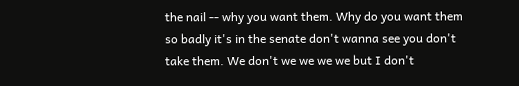the nail -- why you want them. Why do you want them so badly it's in the senate don't wanna see you don't take them. We don't we we we we but I don't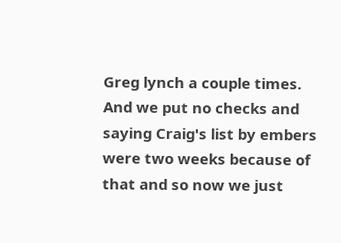Greg lynch a couple times. And we put no checks and saying Craig's list by embers were two weeks because of that and so now we just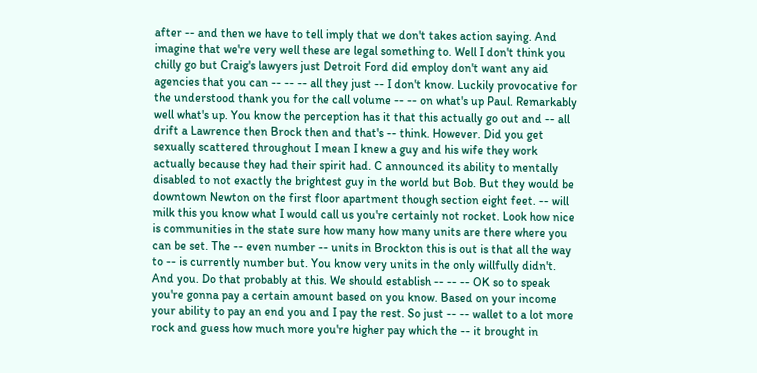after -- and then we have to tell imply that we don't takes action saying. And imagine that we're very well these are legal something to. Well I don't think you chilly go but Craig's lawyers just Detroit Ford did employ don't want any aid agencies that you can -- -- -- all they just -- I don't know. Luckily provocative for the understood thank you for the call volume -- -- on what's up Paul. Remarkably well what's up. You know the perception has it that this actually go out and -- all drift a Lawrence then Brock then and that's -- think. However. Did you get sexually scattered throughout I mean I knew a guy and his wife they work actually because they had their spirit had. C announced its ability to mentally disabled to not exactly the brightest guy in the world but Bob. But they would be downtown Newton on the first floor apartment though section eight feet. -- will milk this you know what I would call us you're certainly not rocket. Look how nice is communities in the state sure how many how many units are there where you can be set. The -- even number -- units in Brockton this is out is that all the way to -- is currently number but. You know very units in the only willfully didn't. And you. Do that probably at this. We should establish -- -- -- OK so to speak you're gonna pay a certain amount based on you know. Based on your income your ability to pay an end you and I pay the rest. So just -- -- wallet to a lot more rock and guess how much more you're higher pay which the -- it brought in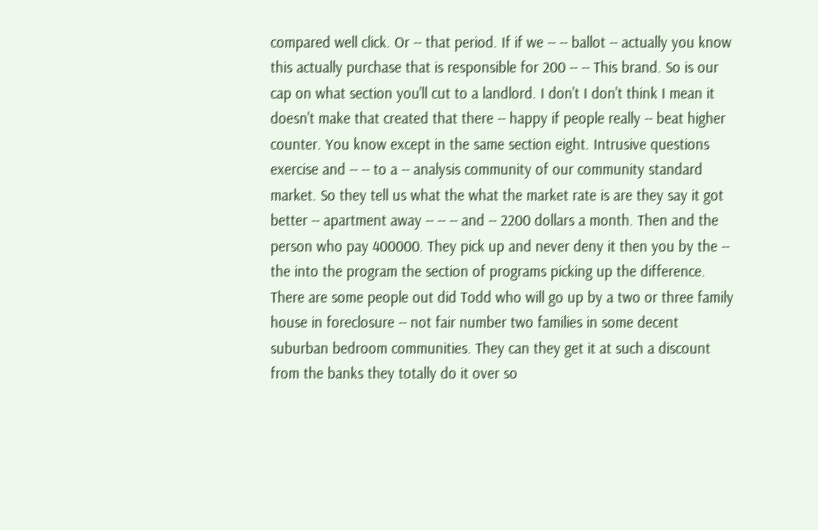compared well click. Or -- that period. If if we -- -- ballot -- actually you know this actually purchase that is responsible for 200 -- -- This brand. So is our cap on what section you'll cut to a landlord. I don't I don't think I mean it doesn't make that created that there -- happy if people really -- beat higher counter. You know except in the same section eight. Intrusive questions exercise and -- -- to a -- analysis community of our community standard market. So they tell us what the what the market rate is are they say it got better -- apartment away -- -- -- and -- 2200 dollars a month. Then and the person who pay 400000. They pick up and never deny it then you by the -- the into the program the section of programs picking up the difference. There are some people out did Todd who will go up by a two or three family house in foreclosure -- not fair number two families in some decent suburban bedroom communities. They can they get it at such a discount from the banks they totally do it over so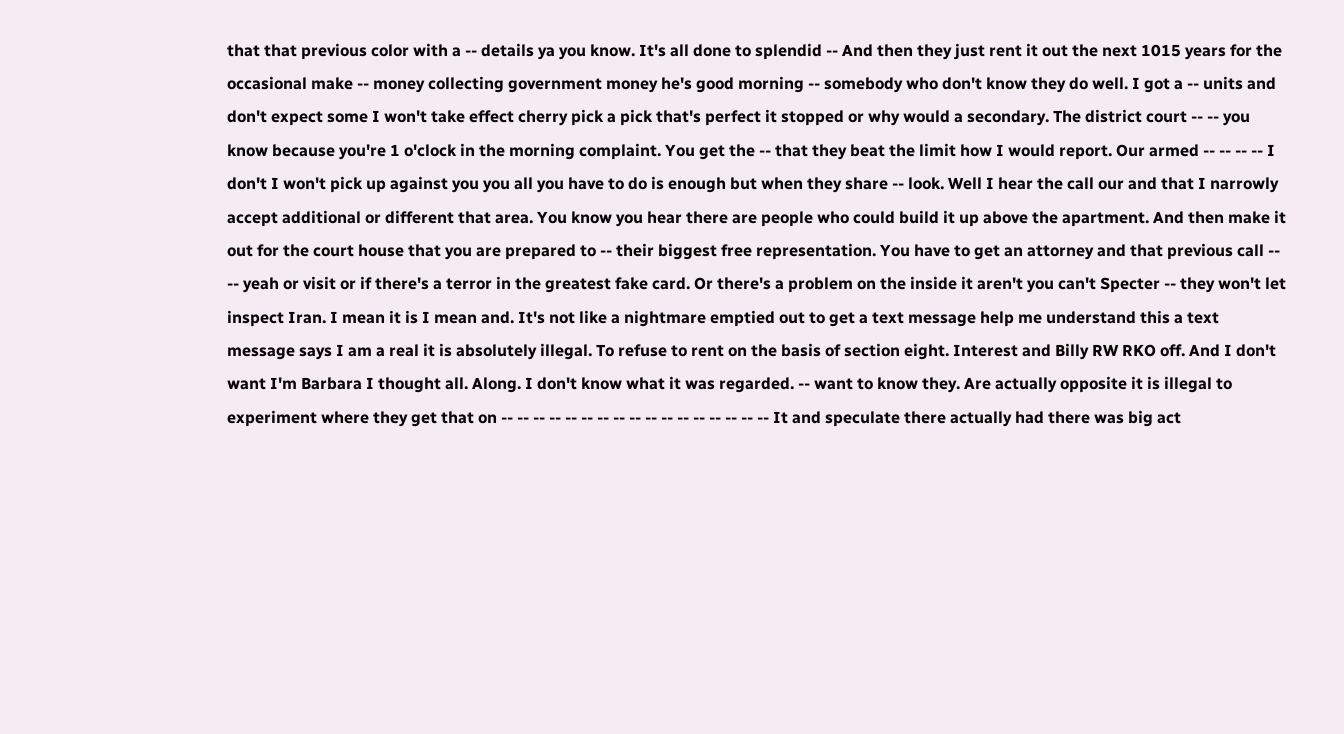that that previous color with a -- details ya you know. It's all done to splendid -- And then they just rent it out the next 1015 years for the occasional make -- money collecting government money he's good morning -- somebody who don't know they do well. I got a -- units and don't expect some I won't take effect cherry pick a pick that's perfect it stopped or why would a secondary. The district court -- -- you know because you're 1 o'clock in the morning complaint. You get the -- that they beat the limit how I would report. Our armed -- -- -- -- I don't I won't pick up against you you all you have to do is enough but when they share -- look. Well I hear the call our and that I narrowly accept additional or different that area. You know you hear there are people who could build it up above the apartment. And then make it out for the court house that you are prepared to -- their biggest free representation. You have to get an attorney and that previous call -- -- yeah or visit or if there's a terror in the greatest fake card. Or there's a problem on the inside it aren't you can't Specter -- they won't let inspect Iran. I mean it is I mean and. It's not like a nightmare emptied out to get a text message help me understand this a text message says I am a real it is absolutely illegal. To refuse to rent on the basis of section eight. Interest and Billy RW RKO off. And I don't want I'm Barbara I thought all. Along. I don't know what it was regarded. -- want to know they. Are actually opposite it is illegal to experiment where they get that on -- -- -- -- -- -- -- -- -- -- -- -- -- -- -- -- -- It and speculate there actually had there was big act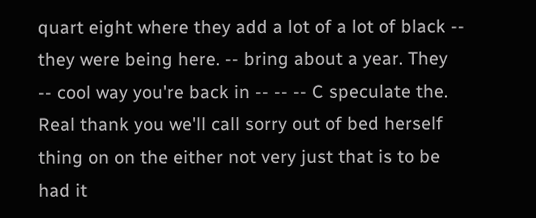quart eight where they add a lot of a lot of black -- they were being here. -- bring about a year. They -- cool way you're back in -- -- -- C speculate the. Real thank you we'll call sorry out of bed herself thing on on the either not very just that is to be had it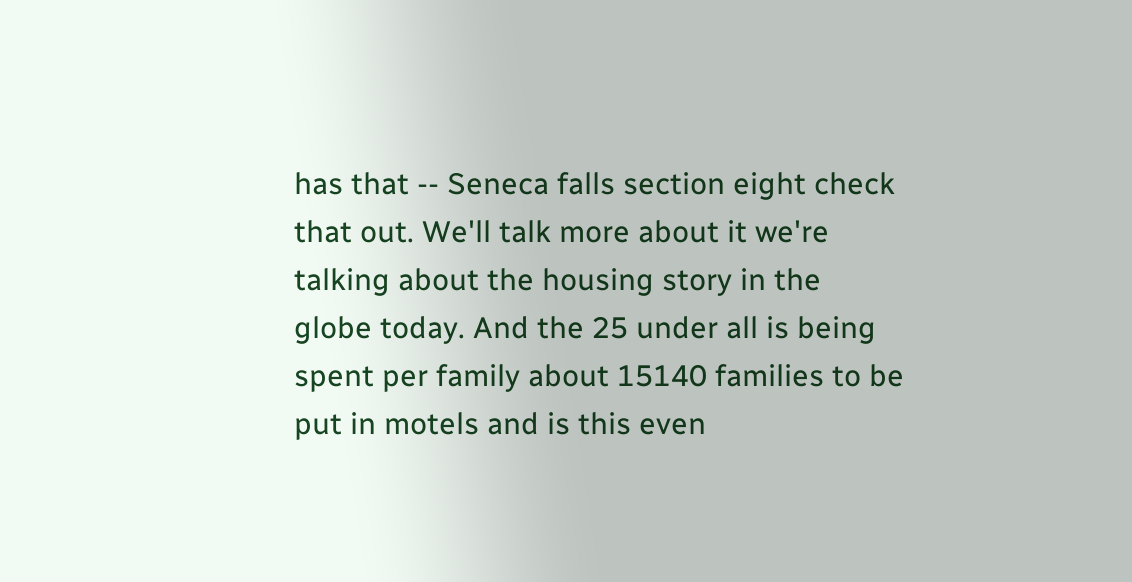has that -- Seneca falls section eight check that out. We'll talk more about it we're talking about the housing story in the globe today. And the 25 under all is being spent per family about 15140 families to be put in motels and is this even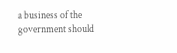a business of the government should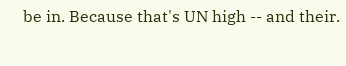be in. Because that's UN high -- and their.